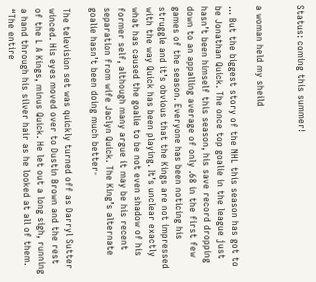Status: coming this summer!


a woman held my sheild

… But the biggest story of the NHL this season has got to be Jonathan Quick. The once top goalie in the league just hasn’t been himself this season, his save record dropping down to an appalling average of only .68 in the first few games of the season. Everyone has been noticing his struggle and it’s obvious that the Kings are not impressed with the way Quick has been playing. It’s unclear exactly what has caused the goalie to be not even shadow of his former self, although many argue it may be his recent separation from wife Jaclyn Quick. The King’s alternate goalie hasn’t been doing much better-

The television set was quickly turned off as Darryl Sutter winced. His eyes moved over to Dustin Brown and the rest of the L A Kings, minus Quick. He let out a long sigh, running a hand through his silver hair as he looked at all of them. “The entire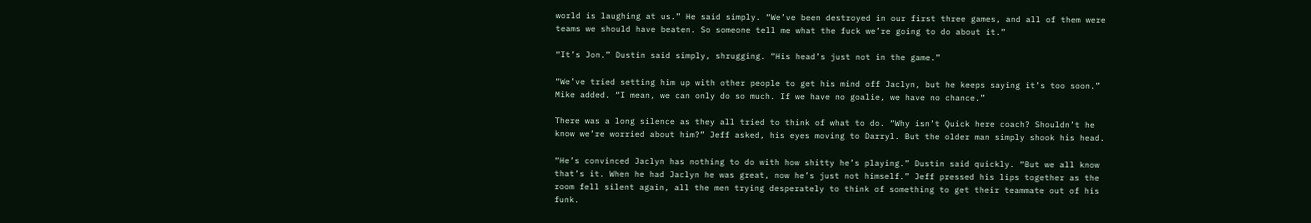world is laughing at us.” He said simply. “We’ve been destroyed in our first three games, and all of them were teams we should have beaten. So someone tell me what the fuck we’re going to do about it.”

“It’s Jon.” Dustin said simply, shrugging. “His head’s just not in the game.”

“We’ve tried setting him up with other people to get his mind off Jaclyn, but he keeps saying it’s too soon.” Mike added. “I mean, we can only do so much. If we have no goalie, we have no chance.”

There was a long silence as they all tried to think of what to do. “Why isn’t Quick here coach? Shouldn’t he know we’re worried about him?” Jeff asked, his eyes moving to Darryl. But the older man simply shook his head.

“He’s convinced Jaclyn has nothing to do with how shitty he’s playing.” Dustin said quickly. “But we all know that’s it. When he had Jaclyn he was great, now he’s just not himself.” Jeff pressed his lips together as the room fell silent again, all the men trying desperately to think of something to get their teammate out of his funk.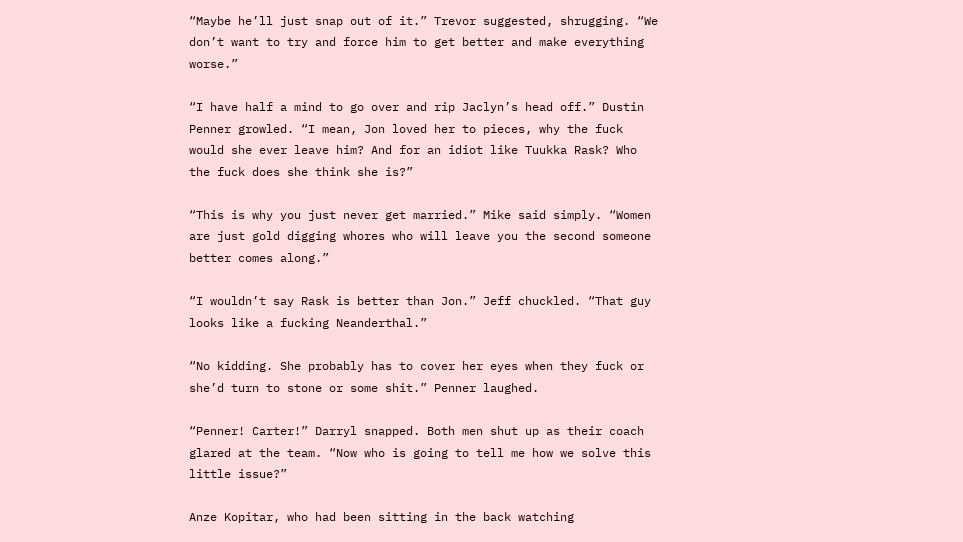“Maybe he’ll just snap out of it.” Trevor suggested, shrugging. “We don’t want to try and force him to get better and make everything worse.”

“I have half a mind to go over and rip Jaclyn’s head off.” Dustin Penner growled. “I mean, Jon loved her to pieces, why the fuck would she ever leave him? And for an idiot like Tuukka Rask? Who the fuck does she think she is?”

“This is why you just never get married.” Mike said simply. “Women are just gold digging whores who will leave you the second someone better comes along.”

“I wouldn’t say Rask is better than Jon.” Jeff chuckled. “That guy looks like a fucking Neanderthal.”

“No kidding. She probably has to cover her eyes when they fuck or she’d turn to stone or some shit.” Penner laughed.

“Penner! Carter!” Darryl snapped. Both men shut up as their coach glared at the team. “Now who is going to tell me how we solve this little issue?”

Anze Kopitar, who had been sitting in the back watching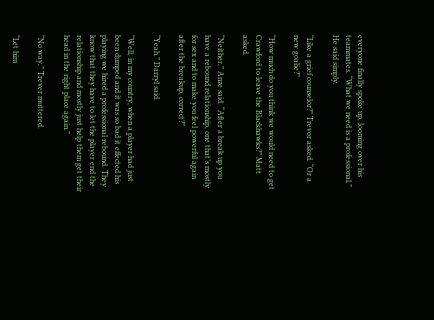everyone finally spoke up, looming over his teammates. “What we need is a professional.” He said simply.

“Like a grief counselor?” Trevor asked. “Or a new goalie?”

“How much do you think we would need to get Crawford to leave the Blackhawks?” Matt asked.

“Neither.” Anze said. “After a break up you have a rebound relationship, one that’s mostly for sex and to make you feel powerful again after the breakup, correct?”

“Yeah.” Darryl said.

“Well, in my country, when a player had just been dumped and it was so bad it effected his playing we hired a professional rebound. They know that they have to let the player end the relationship and mostly just help them get their head in the right place again.”

“No way.” Trever muttered.

“Let him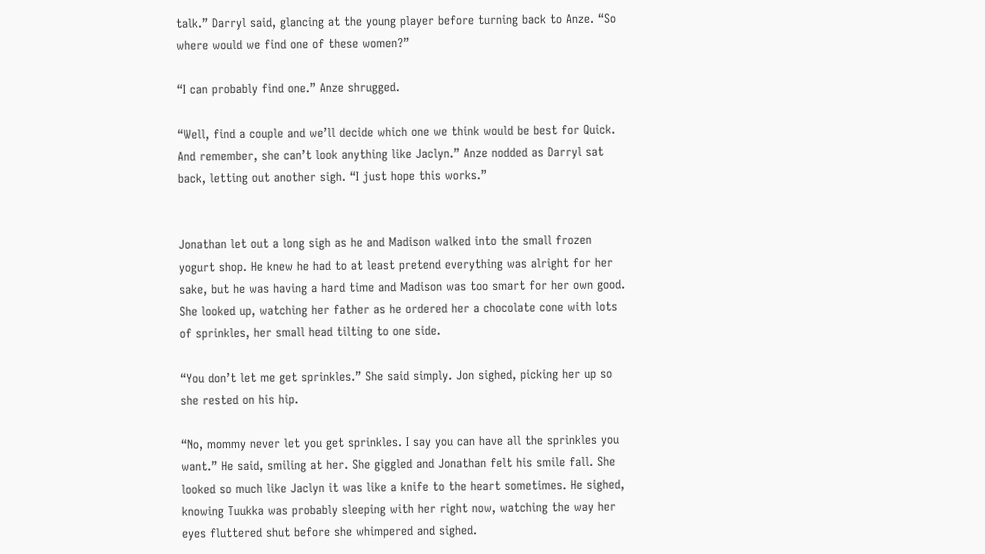talk.” Darryl said, glancing at the young player before turning back to Anze. “So where would we find one of these women?”

“I can probably find one.” Anze shrugged.

“Well, find a couple and we’ll decide which one we think would be best for Quick. And remember, she can’t look anything like Jaclyn.” Anze nodded as Darryl sat back, letting out another sigh. “I just hope this works.”


Jonathan let out a long sigh as he and Madison walked into the small frozen yogurt shop. He knew he had to at least pretend everything was alright for her sake, but he was having a hard time and Madison was too smart for her own good. She looked up, watching her father as he ordered her a chocolate cone with lots of sprinkles, her small head tilting to one side.

“You don’t let me get sprinkles.” She said simply. Jon sighed, picking her up so she rested on his hip.

“No, mommy never let you get sprinkles. I say you can have all the sprinkles you want.” He said, smiling at her. She giggled and Jonathan felt his smile fall. She looked so much like Jaclyn it was like a knife to the heart sometimes. He sighed, knowing Tuukka was probably sleeping with her right now, watching the way her eyes fluttered shut before she whimpered and sighed.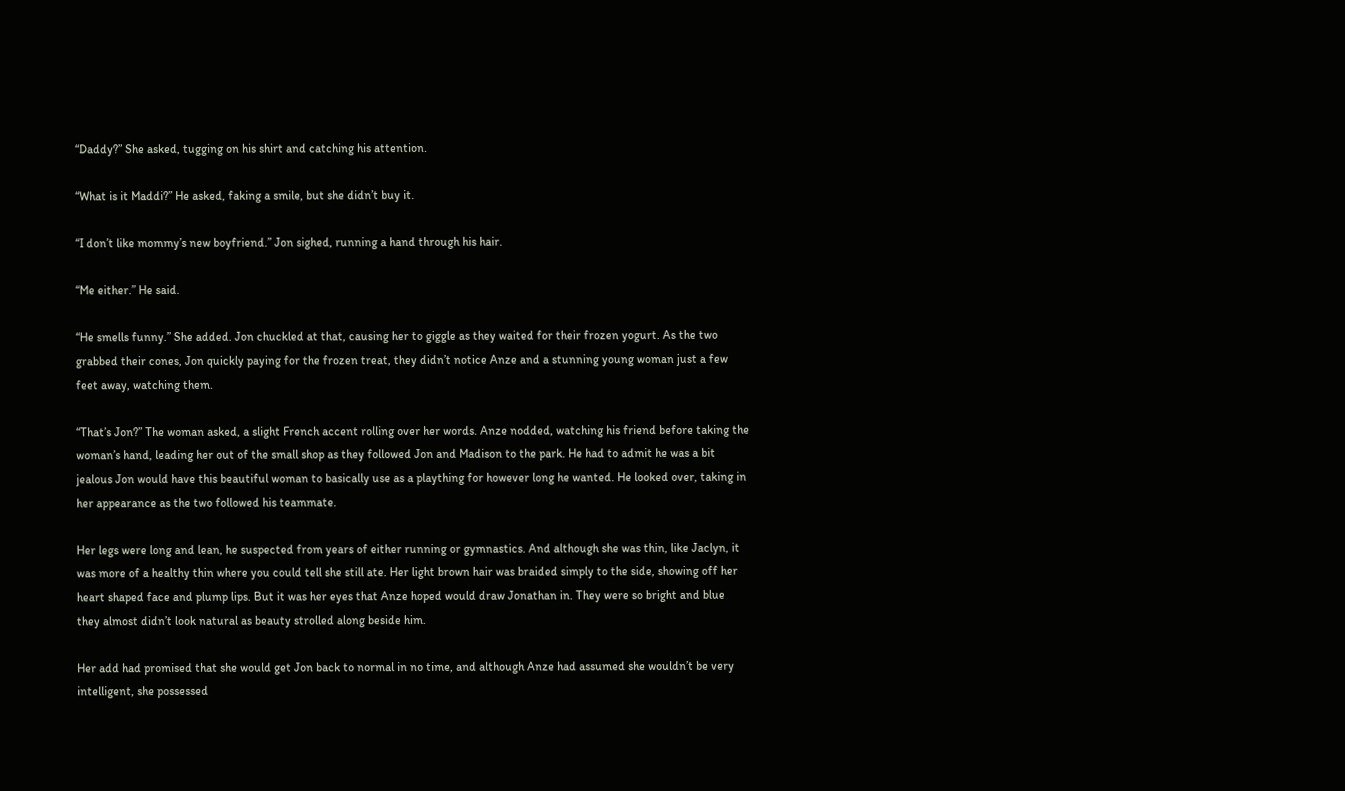“Daddy?” She asked, tugging on his shirt and catching his attention.

“What is it Maddi?” He asked, faking a smile, but she didn’t buy it.

“I don’t like mommy’s new boyfriend.” Jon sighed, running a hand through his hair.

“Me either.” He said.

“He smells funny.” She added. Jon chuckled at that, causing her to giggle as they waited for their frozen yogurt. As the two grabbed their cones, Jon quickly paying for the frozen treat, they didn’t notice Anze and a stunning young woman just a few feet away, watching them.

“That’s Jon?” The woman asked, a slight French accent rolling over her words. Anze nodded, watching his friend before taking the woman’s hand, leading her out of the small shop as they followed Jon and Madison to the park. He had to admit he was a bit jealous Jon would have this beautiful woman to basically use as a plaything for however long he wanted. He looked over, taking in her appearance as the two followed his teammate.

Her legs were long and lean, he suspected from years of either running or gymnastics. And although she was thin, like Jaclyn, it was more of a healthy thin where you could tell she still ate. Her light brown hair was braided simply to the side, showing off her heart shaped face and plump lips. But it was her eyes that Anze hoped would draw Jonathan in. They were so bright and blue they almost didn’t look natural as beauty strolled along beside him.

Her add had promised that she would get Jon back to normal in no time, and although Anze had assumed she wouldn’t be very intelligent, she possessed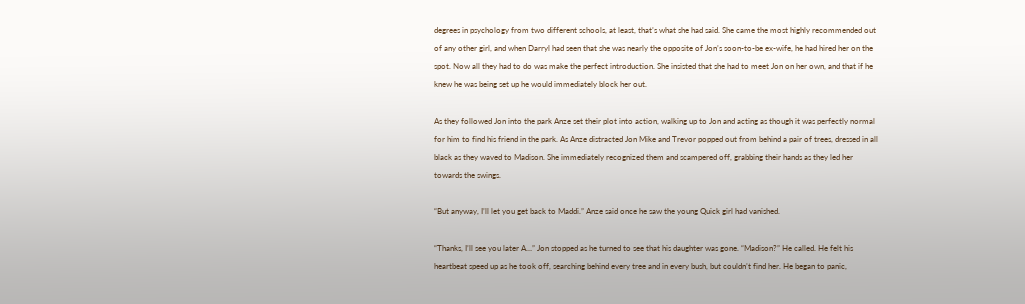degrees in psychology from two different schools, at least, that’s what she had said. She came the most highly recommended out of any other girl, and when Darryl had seen that she was nearly the opposite of Jon’s soon-to-be ex-wife, he had hired her on the spot. Now all they had to do was make the perfect introduction. She insisted that she had to meet Jon on her own, and that if he knew he was being set up he would immediately block her out.

As they followed Jon into the park Anze set their plot into action, walking up to Jon and acting as though it was perfectly normal for him to find his friend in the park. As Anze distracted Jon Mike and Trevor popped out from behind a pair of trees, dressed in all black as they waved to Madison. She immediately recognized them and scampered off, grabbing their hands as they led her towards the swings.

“But anyway, I’ll let you get back to Maddi.” Anze said once he saw the young Quick girl had vanished.

“Thanks, I’ll see you later A…” Jon stopped as he turned to see that his daughter was gone. “Madison?” He called. He felt his heartbeat speed up as he took off, searching behind every tree and in every bush, but couldn’t find her. He began to panic,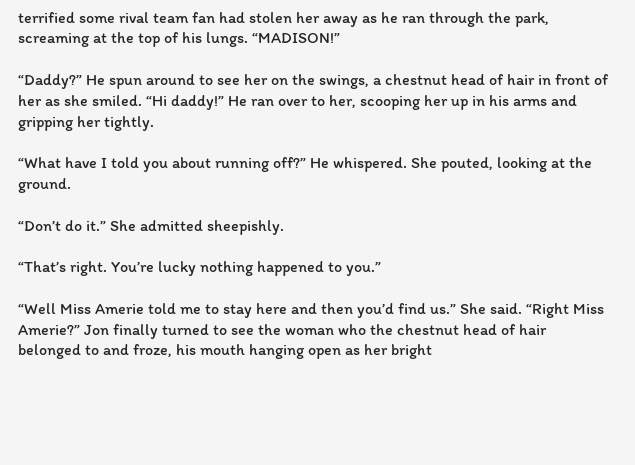terrified some rival team fan had stolen her away as he ran through the park, screaming at the top of his lungs. “MADISON!”

“Daddy?” He spun around to see her on the swings, a chestnut head of hair in front of her as she smiled. “Hi daddy!” He ran over to her, scooping her up in his arms and gripping her tightly.

“What have I told you about running off?” He whispered. She pouted, looking at the ground.

“Don’t do it.” She admitted sheepishly.

“That’s right. You’re lucky nothing happened to you.”

“Well Miss Amerie told me to stay here and then you’d find us.” She said. “Right Miss Amerie?” Jon finally turned to see the woman who the chestnut head of hair belonged to and froze, his mouth hanging open as her bright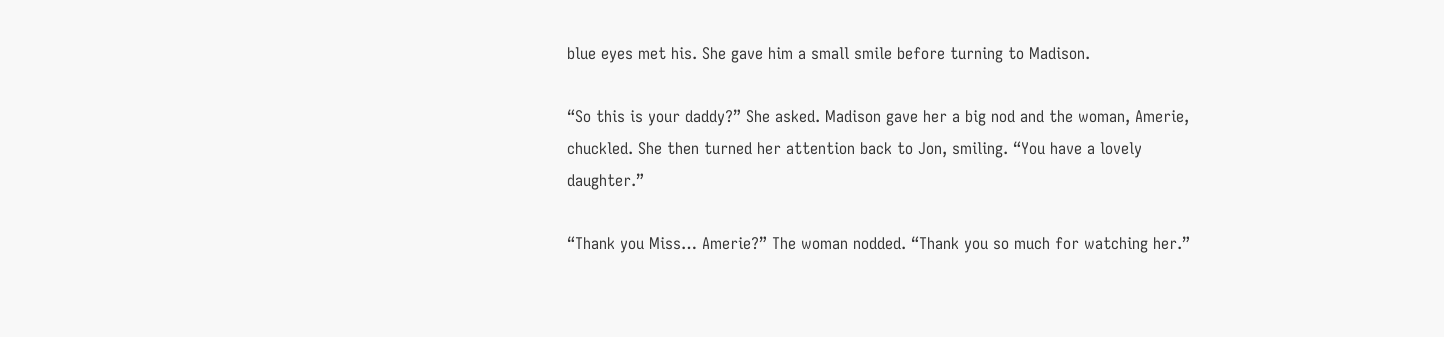blue eyes met his. She gave him a small smile before turning to Madison.

“So this is your daddy?” She asked. Madison gave her a big nod and the woman, Amerie, chuckled. She then turned her attention back to Jon, smiling. “You have a lovely daughter.”

“Thank you Miss… Amerie?” The woman nodded. “Thank you so much for watching her.”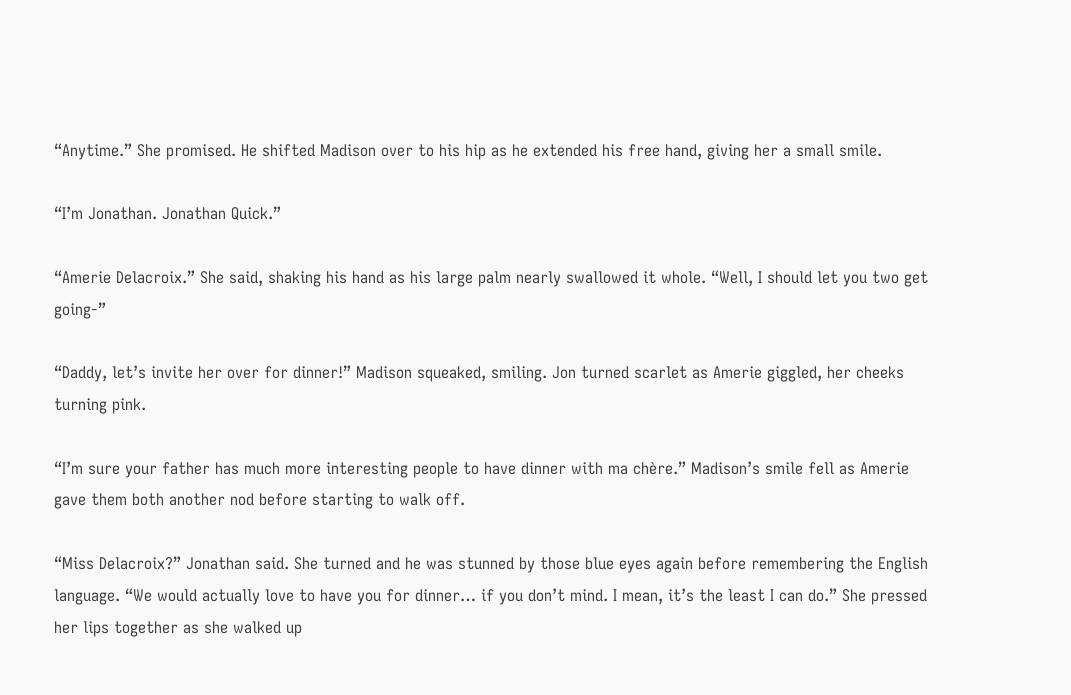“Anytime.” She promised. He shifted Madison over to his hip as he extended his free hand, giving her a small smile.

“I’m Jonathan. Jonathan Quick.”

“Amerie Delacroix.” She said, shaking his hand as his large palm nearly swallowed it whole. “Well, I should let you two get going-”

“Daddy, let’s invite her over for dinner!” Madison squeaked, smiling. Jon turned scarlet as Amerie giggled, her cheeks turning pink.

“I’m sure your father has much more interesting people to have dinner with ma chère.” Madison’s smile fell as Amerie gave them both another nod before starting to walk off.

“Miss Delacroix?” Jonathan said. She turned and he was stunned by those blue eyes again before remembering the English language. “We would actually love to have you for dinner… if you don’t mind. I mean, it’s the least I can do.” She pressed her lips together as she walked up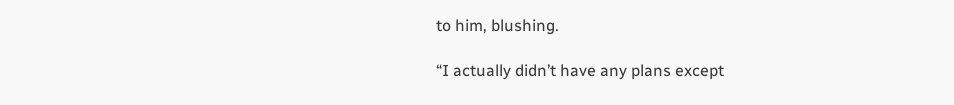to him, blushing.

“I actually didn’t have any plans except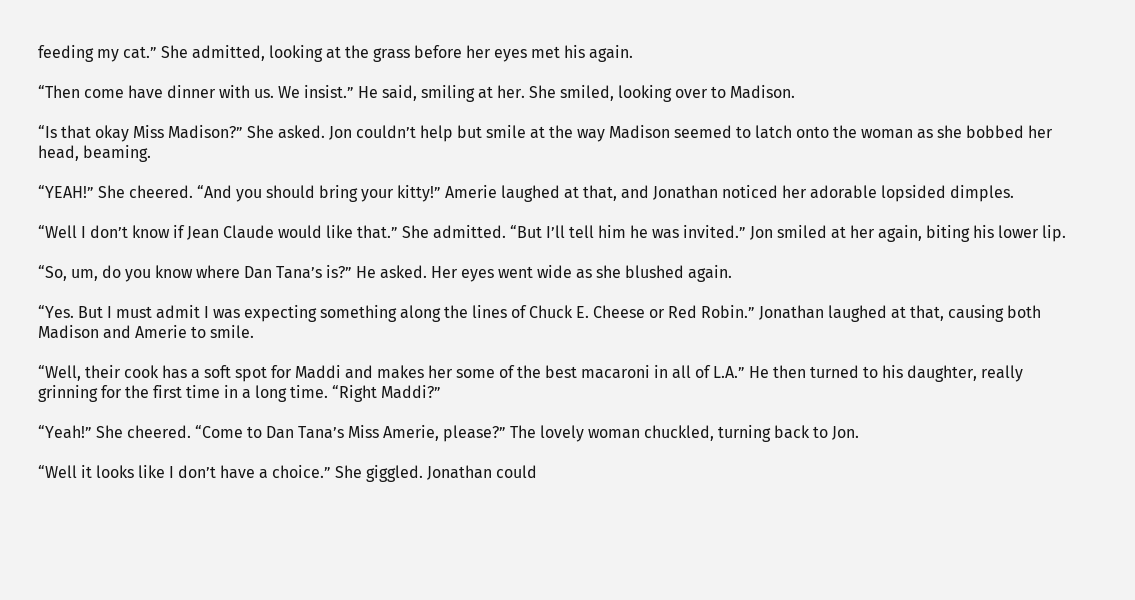feeding my cat.” She admitted, looking at the grass before her eyes met his again.

“Then come have dinner with us. We insist.” He said, smiling at her. She smiled, looking over to Madison.

“Is that okay Miss Madison?” She asked. Jon couldn’t help but smile at the way Madison seemed to latch onto the woman as she bobbed her head, beaming.

“YEAH!” She cheered. “And you should bring your kitty!” Amerie laughed at that, and Jonathan noticed her adorable lopsided dimples.

“Well I don’t know if Jean Claude would like that.” She admitted. “But I’ll tell him he was invited.” Jon smiled at her again, biting his lower lip.

“So, um, do you know where Dan Tana’s is?” He asked. Her eyes went wide as she blushed again.

“Yes. But I must admit I was expecting something along the lines of Chuck E. Cheese or Red Robin.” Jonathan laughed at that, causing both Madison and Amerie to smile.

“Well, their cook has a soft spot for Maddi and makes her some of the best macaroni in all of L.A.” He then turned to his daughter, really grinning for the first time in a long time. “Right Maddi?”

“Yeah!” She cheered. “Come to Dan Tana’s Miss Amerie, please?” The lovely woman chuckled, turning back to Jon.

“Well it looks like I don’t have a choice.” She giggled. Jonathan could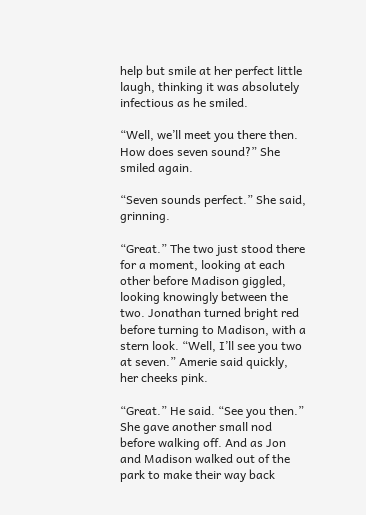help but smile at her perfect little laugh, thinking it was absolutely infectious as he smiled.

“Well, we’ll meet you there then. How does seven sound?” She smiled again.

“Seven sounds perfect.” She said, grinning.

“Great.” The two just stood there for a moment, looking at each other before Madison giggled, looking knowingly between the two. Jonathan turned bright red before turning to Madison, with a stern look. “Well, I’ll see you two at seven.” Amerie said quickly, her cheeks pink.

“Great.” He said. “See you then.” She gave another small nod before walking off. And as Jon and Madison walked out of the park to make their way back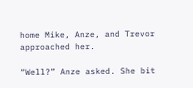home Mike, Anze, and Trevor approached her.

“Well?” Anze asked. She bit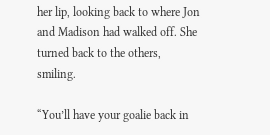her lip, looking back to where Jon and Madison had walked off. She turned back to the others, smiling.

“You’ll have your goalie back in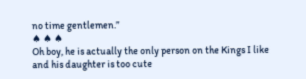no time gentlemen.”
♠ ♠ ♠
Oh boy, he is actually the only person on the Kings I like
and his daughter is too cute